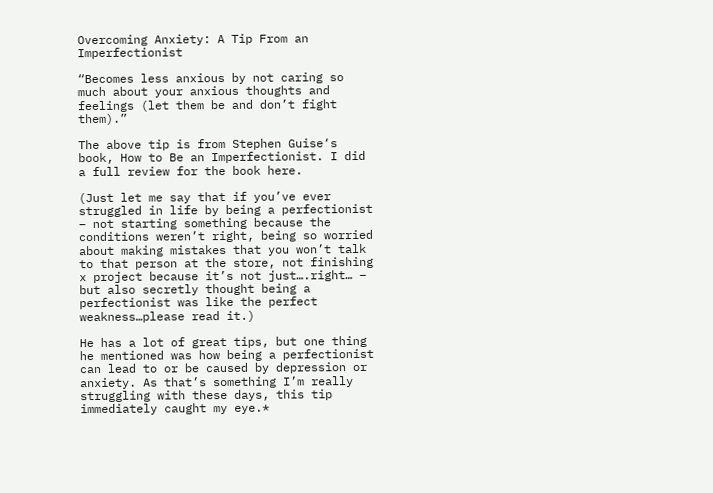Overcoming Anxiety: A Tip From an Imperfectionist

“Becomes less anxious by not caring so much about your anxious thoughts and feelings (let them be and don’t fight them).”

The above tip is from Stephen Guise‘s book, How to Be an Imperfectionist. I did a full review for the book here.

(Just let me say that if you’ve ever struggled in life by being a perfectionist – not starting something because the conditions weren’t right, being so worried about making mistakes that you won’t talk to that person at the store, not finishing x project because it’s not just….right… – but also secretly thought being a perfectionist was like the perfect weakness…please read it.)

He has a lot of great tips, but one thing he mentioned was how being a perfectionist can lead to or be caused by depression or anxiety. As that’s something I’m really struggling with these days, this tip immediately caught my eye.*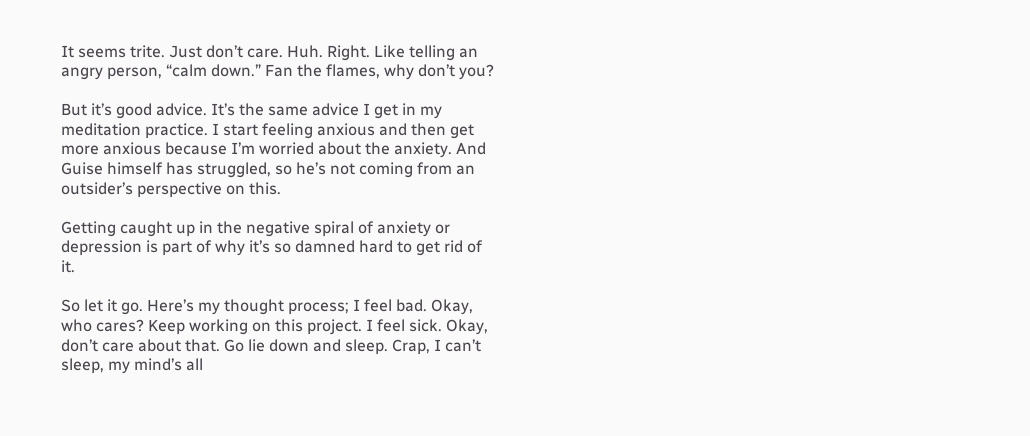It seems trite. Just don’t care. Huh. Right. Like telling an angry person, “calm down.” Fan the flames, why don’t you?

But it’s good advice. It’s the same advice I get in my meditation practice. I start feeling anxious and then get more anxious because I’m worried about the anxiety. And Guise himself has struggled, so he’s not coming from an outsider’s perspective on this.

Getting caught up in the negative spiral of anxiety or depression is part of why it’s so damned hard to get rid of it.

So let it go. Here’s my thought process; I feel bad. Okay, who cares? Keep working on this project. I feel sick. Okay, don’t care about that. Go lie down and sleep. Crap, I can’t sleep, my mind’s all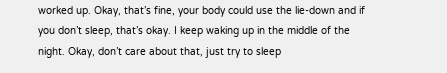worked up. Okay, that’s fine, your body could use the lie-down and if you don’t sleep, that’s okay. I keep waking up in the middle of the night. Okay, don’t care about that, just try to sleep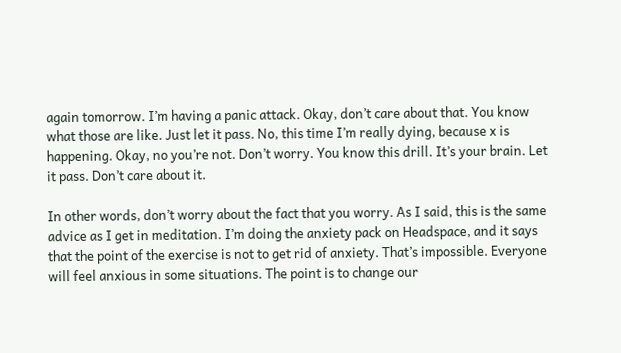again tomorrow. I’m having a panic attack. Okay, don’t care about that. You know what those are like. Just let it pass. No, this time I’m really dying, because x is happening. Okay, no you’re not. Don’t worry. You know this drill. It’s your brain. Let it pass. Don’t care about it.

In other words, don’t worry about the fact that you worry. As I said, this is the same advice as I get in meditation. I’m doing the anxiety pack on Headspace, and it says that the point of the exercise is not to get rid of anxiety. That’s impossible. Everyone will feel anxious in some situations. The point is to change our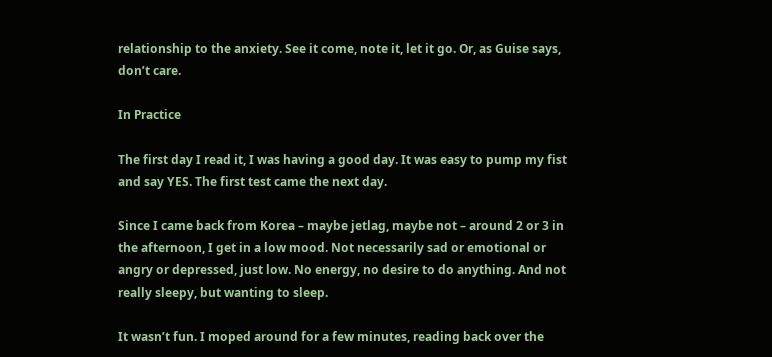relationship to the anxiety. See it come, note it, let it go. Or, as Guise says, don’t care.

In Practice

The first day I read it, I was having a good day. It was easy to pump my fist and say YES. The first test came the next day.

Since I came back from Korea – maybe jetlag, maybe not – around 2 or 3 in the afternoon, I get in a low mood. Not necessarily sad or emotional or angry or depressed, just low. No energy, no desire to do anything. And not really sleepy, but wanting to sleep.

It wasn’t fun. I moped around for a few minutes, reading back over the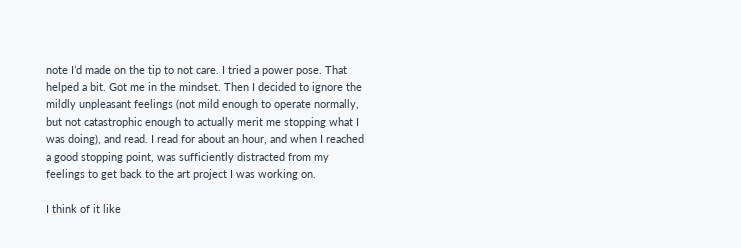note I’d made on the tip to not care. I tried a power pose. That helped a bit. Got me in the mindset. Then I decided to ignore the mildly unpleasant feelings (not mild enough to operate normally, but not catastrophic enough to actually merit me stopping what I was doing), and read. I read for about an hour, and when I reached a good stopping point, was sufficiently distracted from my feelings to get back to the art project I was working on.

I think of it like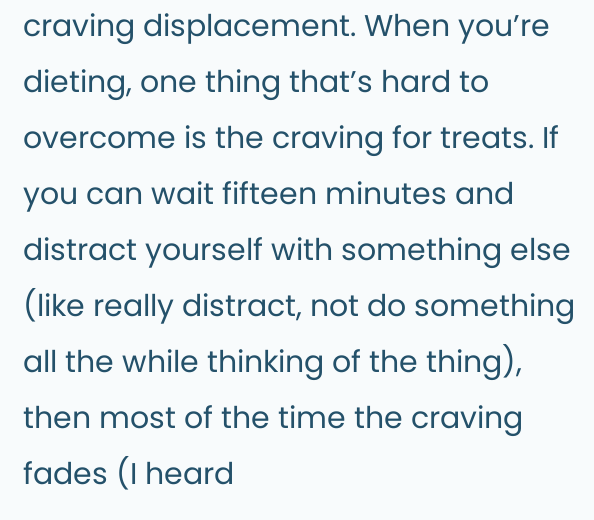craving displacement. When you’re dieting, one thing that’s hard to overcome is the craving for treats. If you can wait fifteen minutes and distract yourself with something else (like really distract, not do something all the while thinking of the thing), then most of the time the craving fades (I heard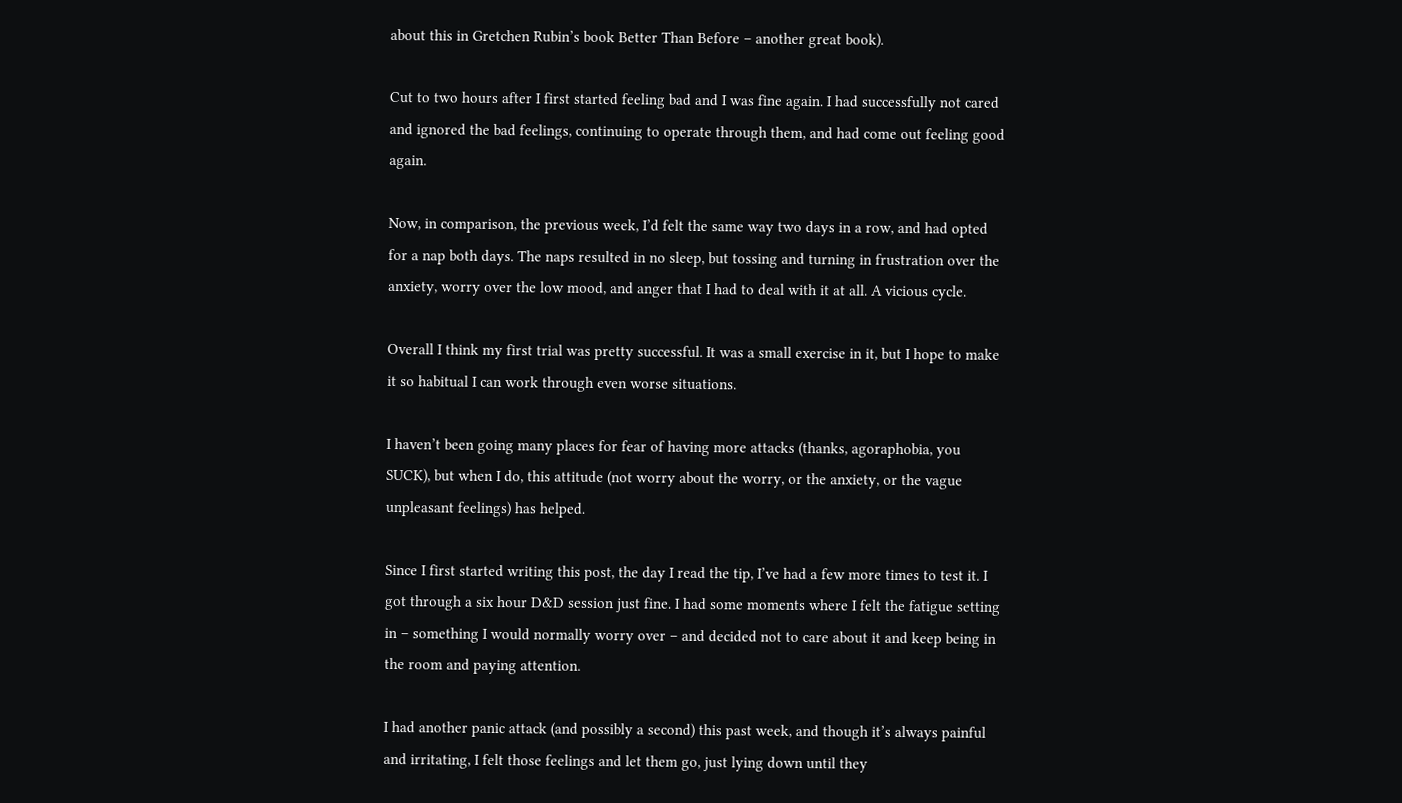about this in Gretchen Rubin’s book Better Than Before – another great book).

Cut to two hours after I first started feeling bad and I was fine again. I had successfully not cared and ignored the bad feelings, continuing to operate through them, and had come out feeling good again.

Now, in comparison, the previous week, I’d felt the same way two days in a row, and had opted for a nap both days. The naps resulted in no sleep, but tossing and turning in frustration over the anxiety, worry over the low mood, and anger that I had to deal with it at all. A vicious cycle.

Overall I think my first trial was pretty successful. It was a small exercise in it, but I hope to make it so habitual I can work through even worse situations.

I haven’t been going many places for fear of having more attacks (thanks, agoraphobia, you SUCK), but when I do, this attitude (not worry about the worry, or the anxiety, or the vague unpleasant feelings) has helped.

Since I first started writing this post, the day I read the tip, I’ve had a few more times to test it. I got through a six hour D&D session just fine. I had some moments where I felt the fatigue setting in – something I would normally worry over – and decided not to care about it and keep being in the room and paying attention.

I had another panic attack (and possibly a second) this past week, and though it’s always painful and irritating, I felt those feelings and let them go, just lying down until they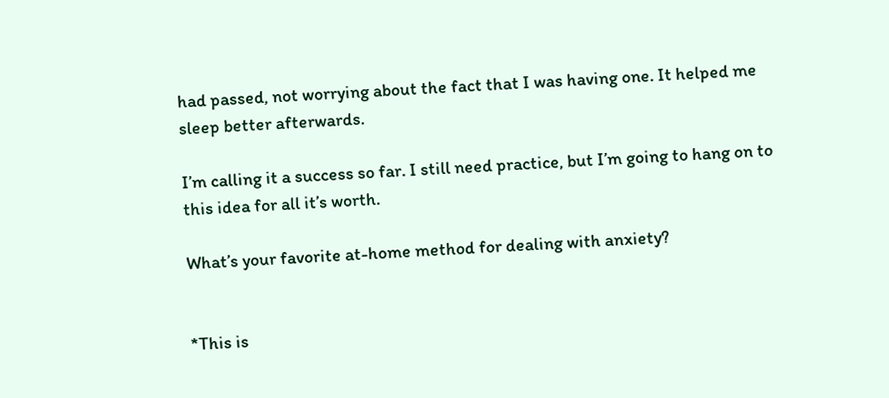had passed, not worrying about the fact that I was having one. It helped me sleep better afterwards.

I’m calling it a success so far. I still need practice, but I’m going to hang on to this idea for all it’s worth.

What’s your favorite at-home method for dealing with anxiety?


*This is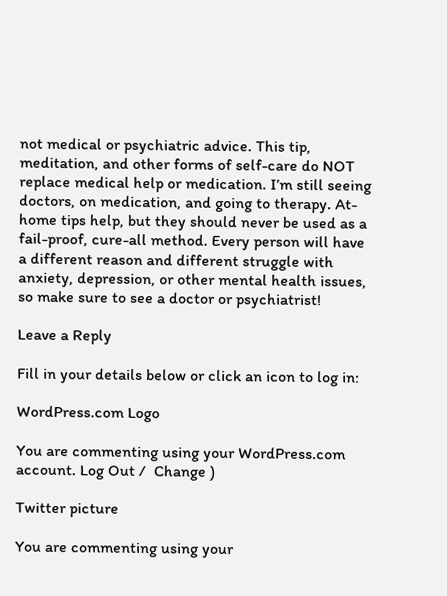not medical or psychiatric advice. This tip, meditation, and other forms of self-care do NOT replace medical help or medication. I’m still seeing doctors, on medication, and going to therapy. At-home tips help, but they should never be used as a fail-proof, cure-all method. Every person will have a different reason and different struggle with anxiety, depression, or other mental health issues, so make sure to see a doctor or psychiatrist!

Leave a Reply

Fill in your details below or click an icon to log in:

WordPress.com Logo

You are commenting using your WordPress.com account. Log Out /  Change )

Twitter picture

You are commenting using your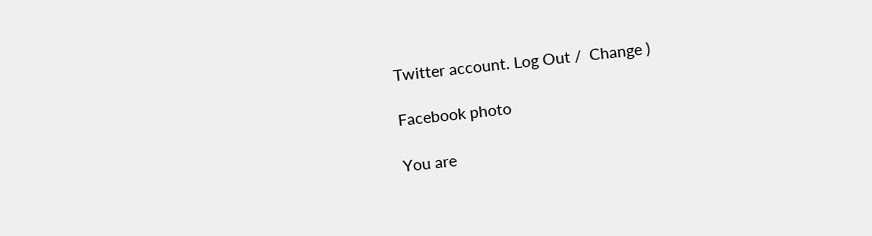Twitter account. Log Out /  Change )

Facebook photo

You are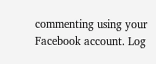commenting using your Facebook account. Log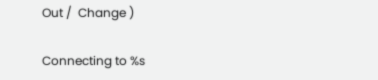Out /  Change )

Connecting to %s